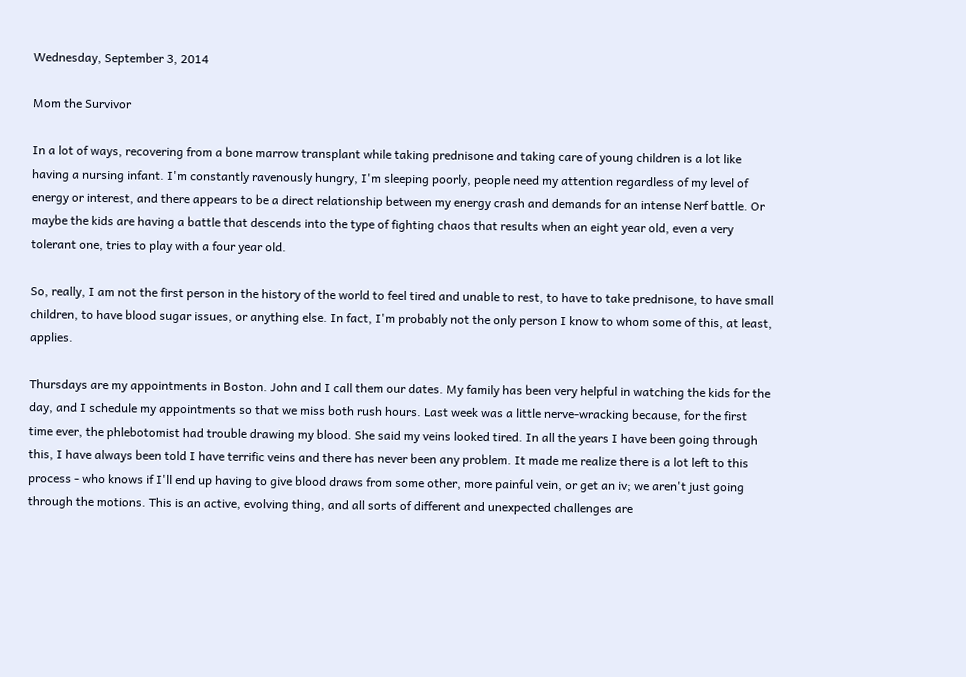Wednesday, September 3, 2014

Mom the Survivor

In a lot of ways, recovering from a bone marrow transplant while taking prednisone and taking care of young children is a lot like having a nursing infant. I'm constantly ravenously hungry, I'm sleeping poorly, people need my attention regardless of my level of energy or interest, and there appears to be a direct relationship between my energy crash and demands for an intense Nerf battle. Or maybe the kids are having a battle that descends into the type of fighting chaos that results when an eight year old, even a very tolerant one, tries to play with a four year old.

So, really, I am not the first person in the history of the world to feel tired and unable to rest, to have to take prednisone, to have small children, to have blood sugar issues, or anything else. In fact, I'm probably not the only person I know to whom some of this, at least, applies.

Thursdays are my appointments in Boston. John and I call them our dates. My family has been very helpful in watching the kids for the day, and I schedule my appointments so that we miss both rush hours. Last week was a little nerve-wracking because, for the first time ever, the phlebotomist had trouble drawing my blood. She said my veins looked tired. In all the years I have been going through this, I have always been told I have terrific veins and there has never been any problem. It made me realize there is a lot left to this process - who knows if I'll end up having to give blood draws from some other, more painful vein, or get an iv; we aren't just going through the motions. This is an active, evolving thing, and all sorts of different and unexpected challenges are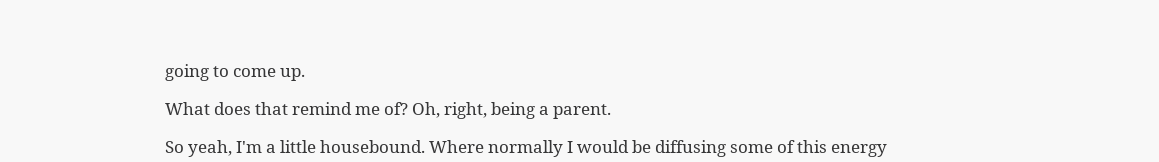going to come up.

What does that remind me of? Oh, right, being a parent.

So yeah, I'm a little housebound. Where normally I would be diffusing some of this energy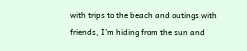with trips to the beach and outings with friends, I'm hiding from the sun and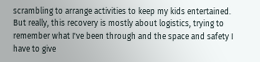scrambling to arrange activities to keep my kids entertained. But really, this recovery is mostly about logistics, trying to remember what I've been through and the space and safety I have to give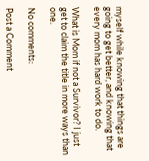myself while knowing that things are going to get better, and knowing that every mom has hard work to do.

What is Mom if not a Survivor? I just get to claim the title in more ways than one.

No comments:

Post a Comment